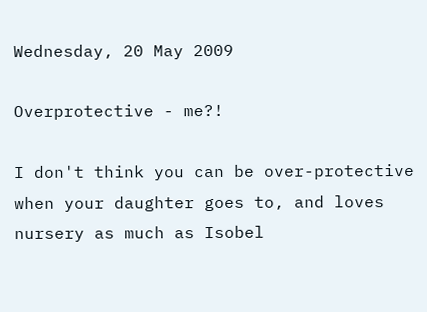Wednesday, 20 May 2009

Overprotective - me?!

I don't think you can be over-protective when your daughter goes to, and loves nursery as much as Isobel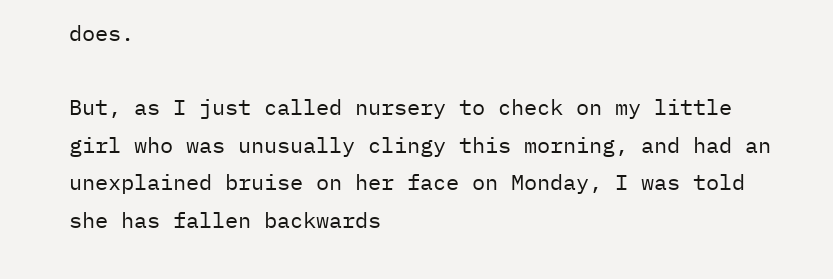does.

But, as I just called nursery to check on my little girl who was unusually clingy this morning, and had an unexplained bruise on her face on Monday, I was told she has fallen backwards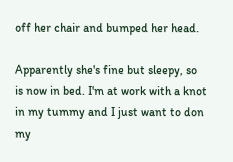off her chair and bumped her head.

Apparently she's fine but sleepy, so is now in bed. I'm at work with a knot in my tummy and I just want to don my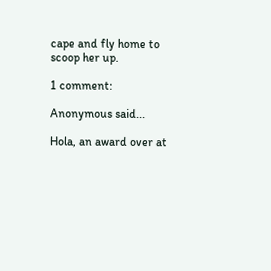cape and fly home to scoop her up.

1 comment:

Anonymous said...

Hola, an award over at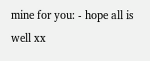mine for you: - hope all is well xx